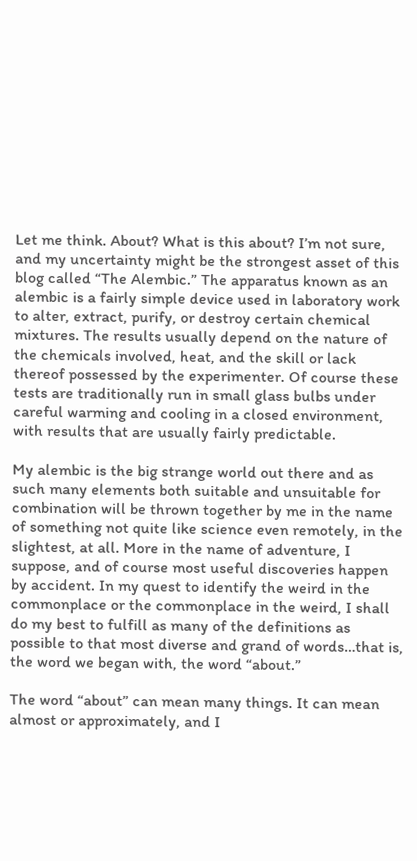Let me think. About? What is this about? I’m not sure, and my uncertainty might be the strongest asset of this blog called “The Alembic.” The apparatus known as an alembic is a fairly simple device used in laboratory work to alter, extract, purify, or destroy certain chemical mixtures. The results usually depend on the nature of the chemicals involved, heat, and the skill or lack thereof possessed by the experimenter. Of course these tests are traditionally run in small glass bulbs under careful warming and cooling in a closed environment, with results that are usually fairly predictable.

My alembic is the big strange world out there and as such many elements both suitable and unsuitable for combination will be thrown together by me in the name of something not quite like science even remotely, in the slightest, at all. More in the name of adventure, I suppose, and of course most useful discoveries happen by accident. In my quest to identify the weird in the commonplace or the commonplace in the weird, I shall do my best to fulfill as many of the definitions as possible to that most diverse and grand of words…that is, the word we began with, the word “about.”

The word “about” can mean many things. It can mean almost or approximately, and I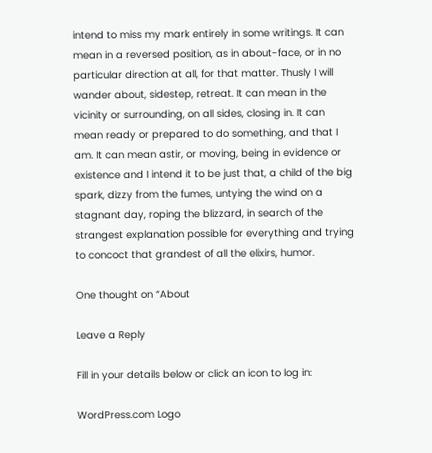intend to miss my mark entirely in some writings. It can mean in a reversed position, as in about-face, or in no particular direction at all, for that matter. Thusly I will wander about, sidestep, retreat. It can mean in the vicinity or surrounding, on all sides, closing in. It can mean ready or prepared to do something, and that I am. It can mean astir, or moving, being in evidence or existence and I intend it to be just that, a child of the big spark, dizzy from the fumes, untying the wind on a stagnant day, roping the blizzard, in search of the strangest explanation possible for everything and trying to concoct that grandest of all the elixirs, humor.

One thought on “About

Leave a Reply

Fill in your details below or click an icon to log in:

WordPress.com Logo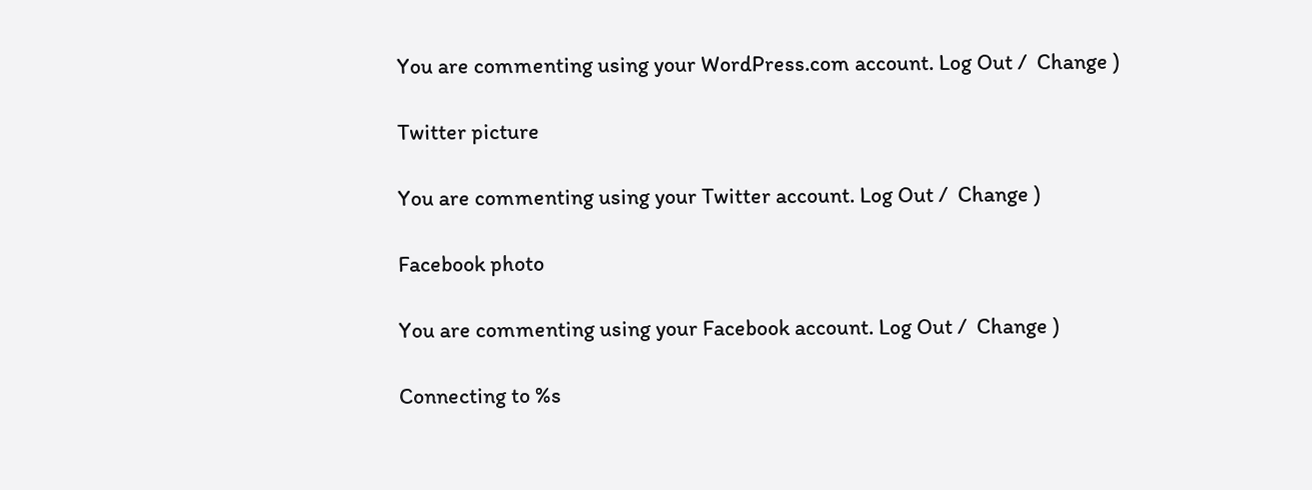You are commenting using your WordPress.com account. Log Out /  Change )

Twitter picture

You are commenting using your Twitter account. Log Out /  Change )

Facebook photo

You are commenting using your Facebook account. Log Out /  Change )

Connecting to %s